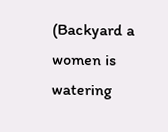(Backyard a women is watering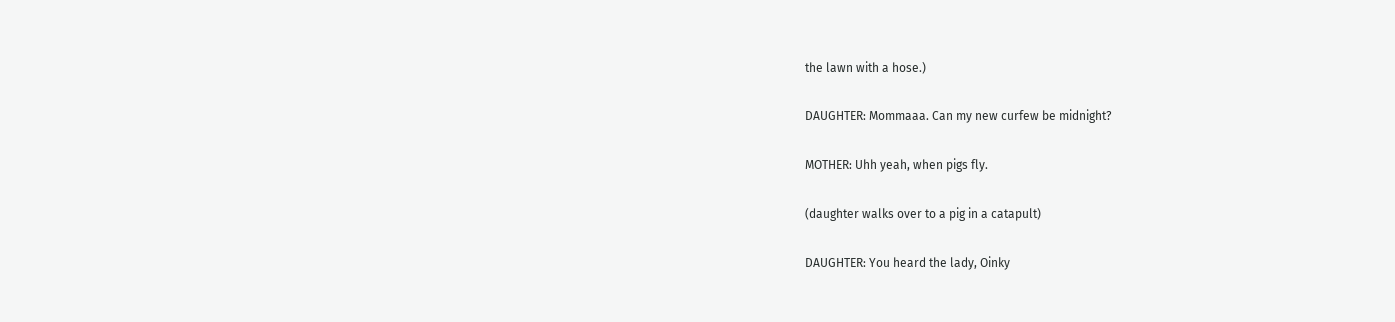the lawn with a hose.)

DAUGHTER: Mommaaa. Can my new curfew be midnight?

MOTHER: Uhh yeah, when pigs fly.

(daughter walks over to a pig in a catapult)

DAUGHTER: You heard the lady, Oinky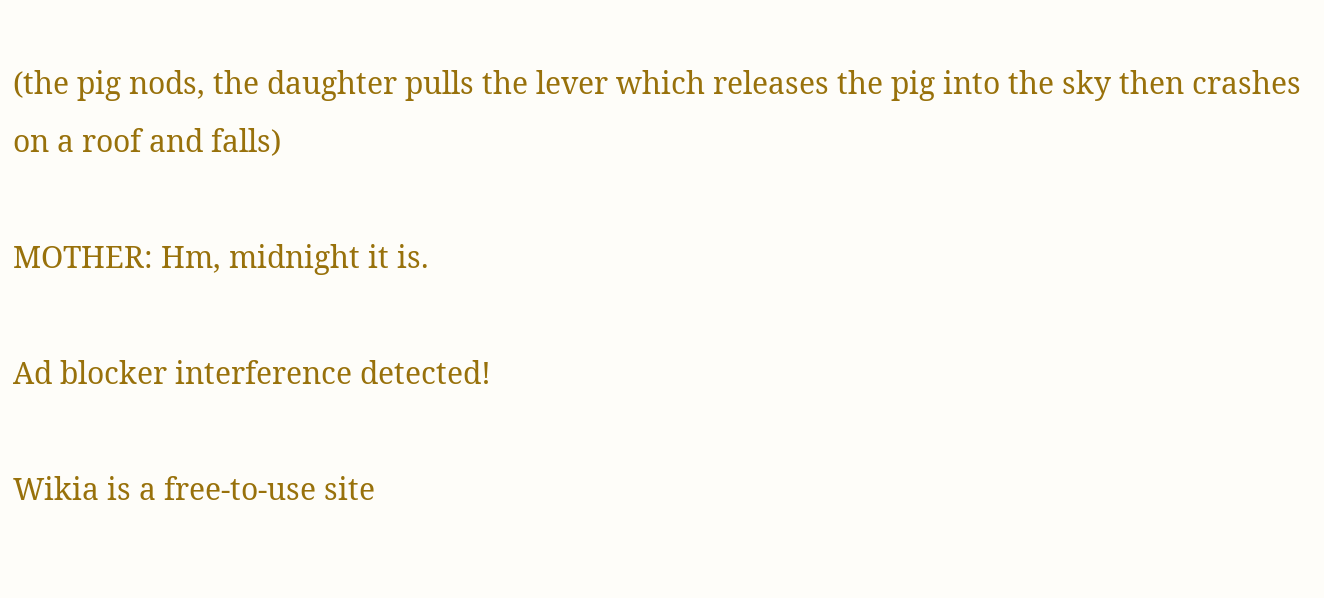(the pig nods, the daughter pulls the lever which releases the pig into the sky then crashes on a roof and falls)

MOTHER: Hm, midnight it is.

Ad blocker interference detected!

Wikia is a free-to-use site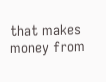that makes money from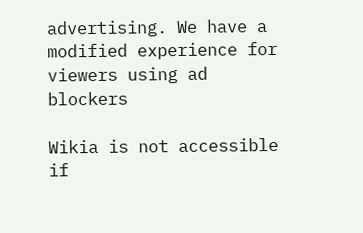advertising. We have a modified experience for viewers using ad blockers

Wikia is not accessible if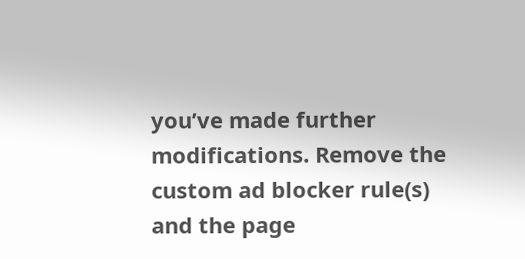you’ve made further modifications. Remove the custom ad blocker rule(s) and the page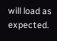will load as expected.